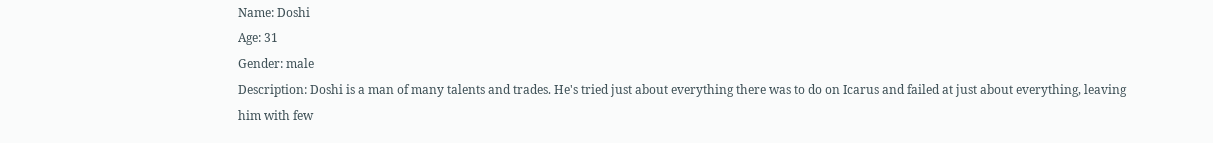Name: Doshi
Age: 31
Gender: male
Description: Doshi is a man of many talents and trades. He's tried just about everything there was to do on Icarus and failed at just about everything, leaving him with few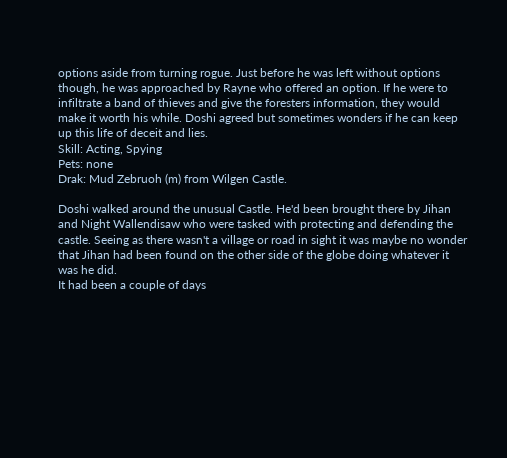options aside from turning rogue. Just before he was left without options though, he was approached by Rayne who offered an option. If he were to infiltrate a band of thieves and give the foresters information, they would make it worth his while. Doshi agreed but sometimes wonders if he can keep up this life of deceit and lies.
Skill: Acting, Spying
Pets: none
Drak: Mud Zebruoh (m) from Wilgen Castle.

Doshi walked around the unusual Castle. He'd been brought there by Jihan and Night Wallendisaw who were tasked with protecting and defending the castle. Seeing as there wasn't a village or road in sight it was maybe no wonder that Jihan had been found on the other side of the globe doing whatever it was he did.
It had been a couple of days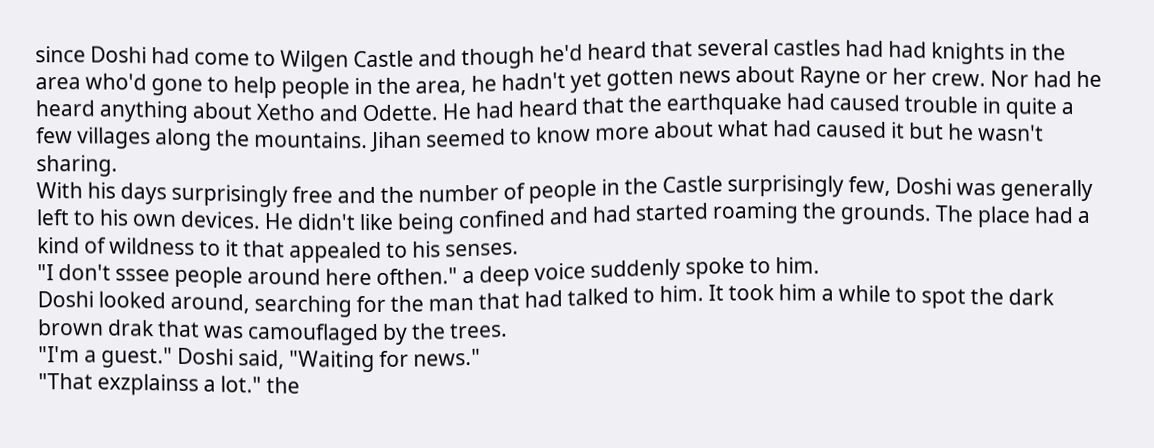since Doshi had come to Wilgen Castle and though he'd heard that several castles had had knights in the area who'd gone to help people in the area, he hadn't yet gotten news about Rayne or her crew. Nor had he heard anything about Xetho and Odette. He had heard that the earthquake had caused trouble in quite a few villages along the mountains. Jihan seemed to know more about what had caused it but he wasn't sharing.
With his days surprisingly free and the number of people in the Castle surprisingly few, Doshi was generally left to his own devices. He didn't like being confined and had started roaming the grounds. The place had a kind of wildness to it that appealed to his senses.
"I don't sssee people around here ofthen." a deep voice suddenly spoke to him.
Doshi looked around, searching for the man that had talked to him. It took him a while to spot the dark brown drak that was camouflaged by the trees.
"I'm a guest." Doshi said, "Waiting for news."
"That exzplainss a lot." the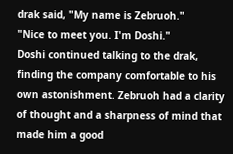drak said, "My name is Zebruoh."
"Nice to meet you. I'm Doshi."
Doshi continued talking to the drak, finding the company comfortable to his own astonishment. Zebruoh had a clarity of thought and a sharpness of mind that made him a good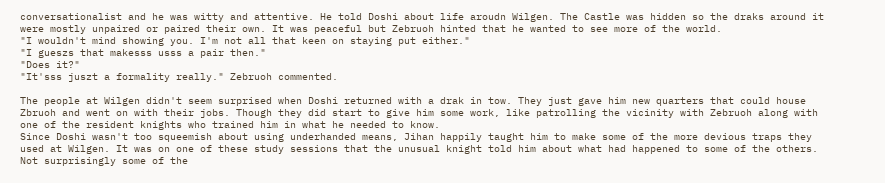conversationalist and he was witty and attentive. He told Doshi about life aroudn Wilgen. The Castle was hidden so the draks around it were mostly unpaired or paired their own. It was peaceful but Zebruoh hinted that he wanted to see more of the world.
"I wouldn't mind showing you. I'm not all that keen on staying put either."
"I gueszs that makesss usss a pair then."
"Does it?"
"It'sss juszt a formality really." Zebruoh commented.

The people at Wilgen didn't seem surprised when Doshi returned with a drak in tow. They just gave him new quarters that could house Zbruoh and went on with their jobs. Though they did start to give him some work, like patrolling the vicinity with Zebruoh along with one of the resident knights who trained him in what he needed to know.
Since Doshi wasn't too squeemish about using underhanded means, Jihan happily taught him to make some of the more devious traps they used at Wilgen. It was on one of these study sessions that the unusual knight told him about what had happened to some of the others. Not surprisingly some of the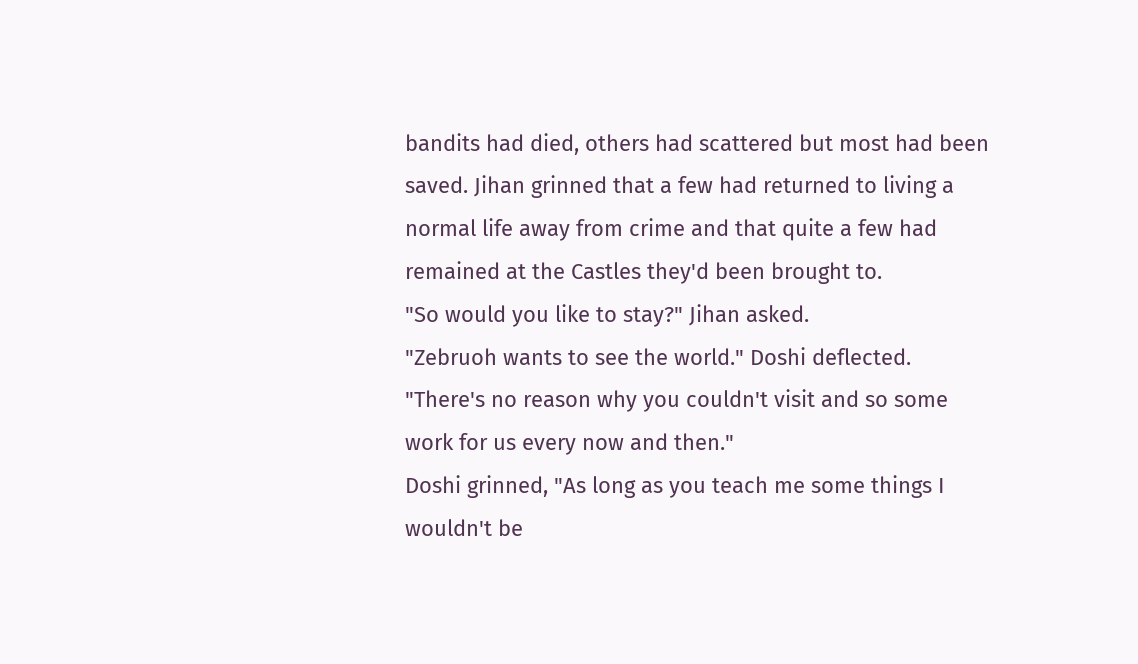bandits had died, others had scattered but most had been saved. Jihan grinned that a few had returned to living a normal life away from crime and that quite a few had remained at the Castles they'd been brought to.
"So would you like to stay?" Jihan asked.
"Zebruoh wants to see the world." Doshi deflected.
"There's no reason why you couldn't visit and so some work for us every now and then."
Doshi grinned, "As long as you teach me some things I wouldn't be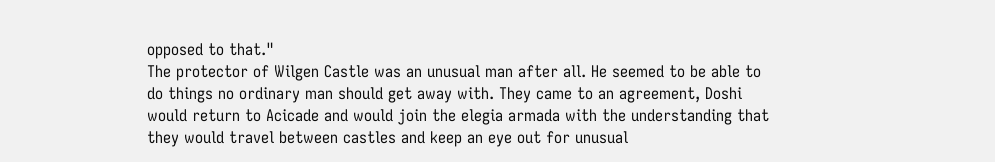opposed to that."
The protector of Wilgen Castle was an unusual man after all. He seemed to be able to do things no ordinary man should get away with. They came to an agreement, Doshi would return to Acicade and would join the elegia armada with the understanding that they would travel between castles and keep an eye out for unusual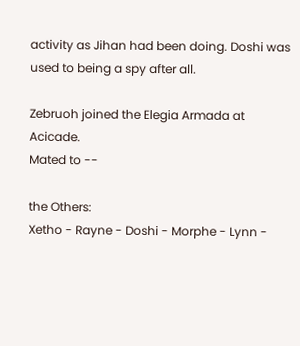activity as Jihan had been doing. Doshi was used to being a spy after all.

Zebruoh joined the Elegia Armada at Acicade.
Mated to --

the Others:
Xetho - Rayne - Doshi - Morphe - Lynn -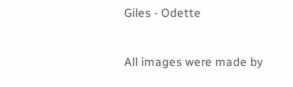Giles - Odette

All images were made by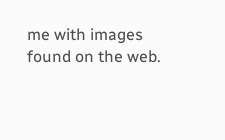me with images found on the web.